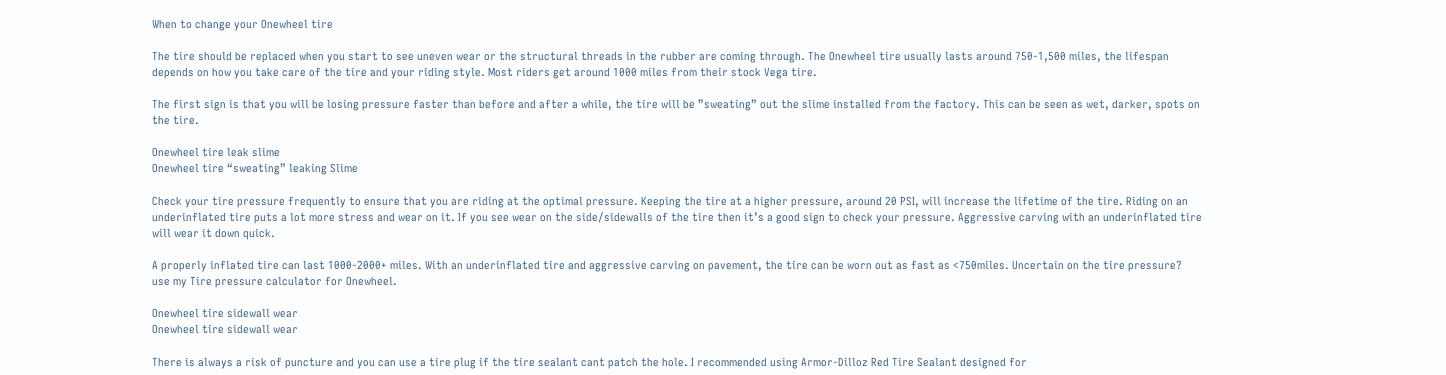When to change your Onewheel tire

The tire should be replaced when you start to see uneven wear or the structural threads in the rubber are coming through. The Onewheel tire usually lasts around 750-1,500 miles, the lifespan depends on how you take care of the tire and your riding style. Most riders get around 1000 miles from their stock Vega tire.

The first sign is that you will be losing pressure faster than before and after a while, the tire will be ”sweating” out the slime installed from the factory. This can be seen as wet, darker, spots on the tire.

Onewheel tire leak slime
Onewheel tire “sweating” leaking Slime

Check your tire pressure frequently to ensure that you are riding at the optimal pressure. Keeping the tire at a higher pressure, around 20 PSI, will increase the lifetime of the tire. Riding on an underinflated tire puts a lot more stress and wear on it. If you see wear on the side/sidewalls of the tire then it’s a good sign to check your pressure. Aggressive carving with an underinflated tire will wear it down quick.

A properly inflated tire can last 1000-2000+ miles. With an underinflated tire and aggressive carving on pavement, the tire can be worn out as fast as <750miles. Uncertain on the tire pressure? use my Tire pressure calculator for Onewheel.

Onewheel tire sidewall wear
Onewheel tire sidewall wear

There is always a risk of puncture and you can use a tire plug if the tire sealant cant patch the hole. I recommended using Armor-Dilloz Red Tire Sealant designed for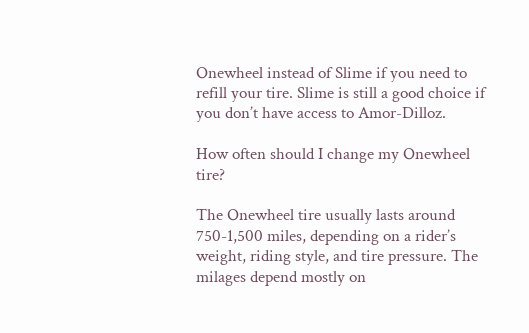Onewheel instead of Slime if you need to refill your tire. Slime is still a good choice if you don’t have access to Amor-Dilloz.

How often should I change my Onewheel tire?

The Onewheel tire usually lasts around 750-1,500 miles, depending on a rider’s weight, riding style, and tire pressure. The milages depend mostly on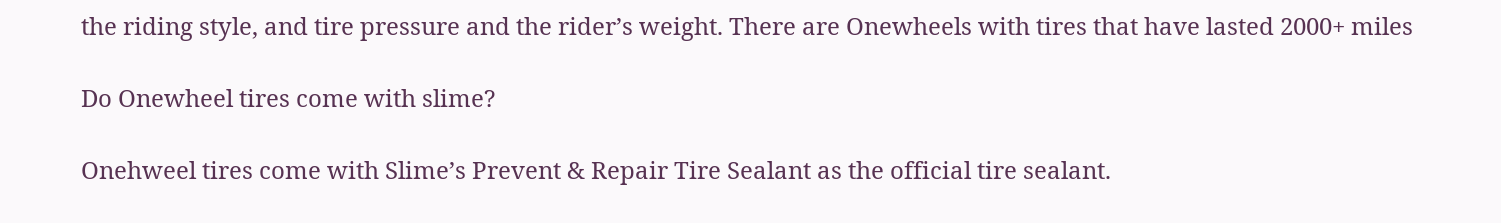the riding style, and tire pressure and the rider’s weight. There are Onewheels with tires that have lasted 2000+ miles

Do Onewheel tires come with slime?

Onehweel tires come with Slime’s Prevent & Repair Tire Sealant as the official tire sealant.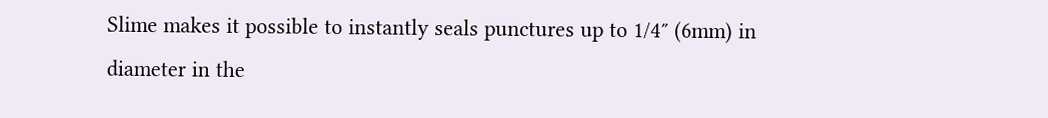Slime makes it possible to instantly seals punctures up to 1/4″ (6mm) in diameter in the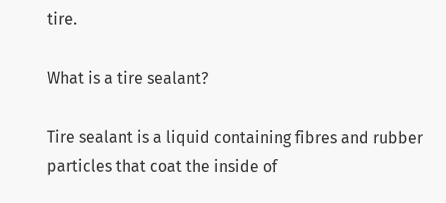tire.

What is a tire sealant?

Tire sealant is a liquid containing fibres and rubber particles that coat the inside of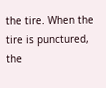the tire. When the tire is punctured, the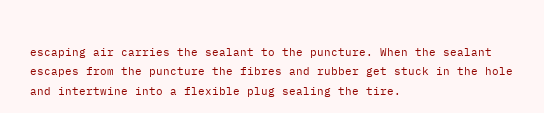escaping air carries the sealant to the puncture. When the sealant escapes from the puncture the fibres and rubber get stuck in the hole and intertwine into a flexible plug sealing the tire.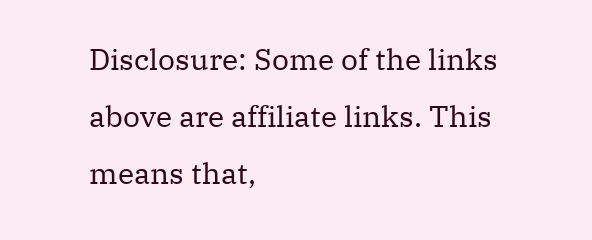Disclosure: Some of the links above are affiliate links. This means that,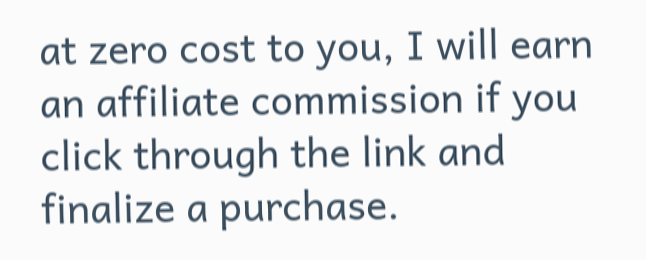at zero cost to you, I will earn an affiliate commission if you click through the link and finalize a purchase.